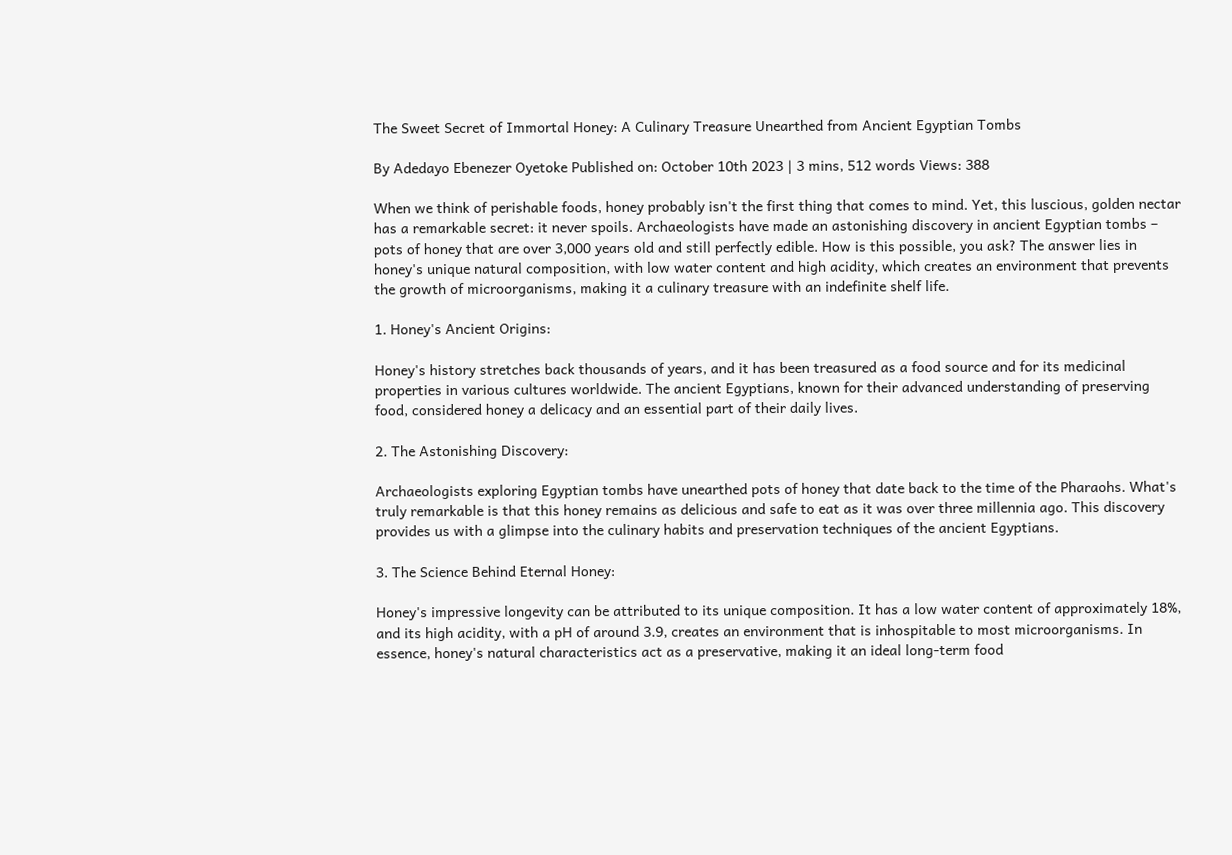The Sweet Secret of Immortal Honey: A Culinary Treasure Unearthed from Ancient Egyptian Tombs

By Adedayo Ebenezer Oyetoke Published on: October 10th 2023 | 3 mins, 512 words Views: 388

When we think of perishable foods, honey probably isn't the first thing that comes to mind. Yet, this luscious, golden nectar has a remarkable secret: it never spoils. Archaeologists have made an astonishing discovery in ancient Egyptian tombs – pots of honey that are over 3,000 years old and still perfectly edible. How is this possible, you ask? The answer lies in honey's unique natural composition, with low water content and high acidity, which creates an environment that prevents the growth of microorganisms, making it a culinary treasure with an indefinite shelf life.

1. Honey's Ancient Origins:

Honey's history stretches back thousands of years, and it has been treasured as a food source and for its medicinal properties in various cultures worldwide. The ancient Egyptians, known for their advanced understanding of preserving food, considered honey a delicacy and an essential part of their daily lives.

2. The Astonishing Discovery:

Archaeologists exploring Egyptian tombs have unearthed pots of honey that date back to the time of the Pharaohs. What's truly remarkable is that this honey remains as delicious and safe to eat as it was over three millennia ago. This discovery provides us with a glimpse into the culinary habits and preservation techniques of the ancient Egyptians.

3. The Science Behind Eternal Honey:

Honey's impressive longevity can be attributed to its unique composition. It has a low water content of approximately 18%, and its high acidity, with a pH of around 3.9, creates an environment that is inhospitable to most microorganisms. In essence, honey's natural characteristics act as a preservative, making it an ideal long-term food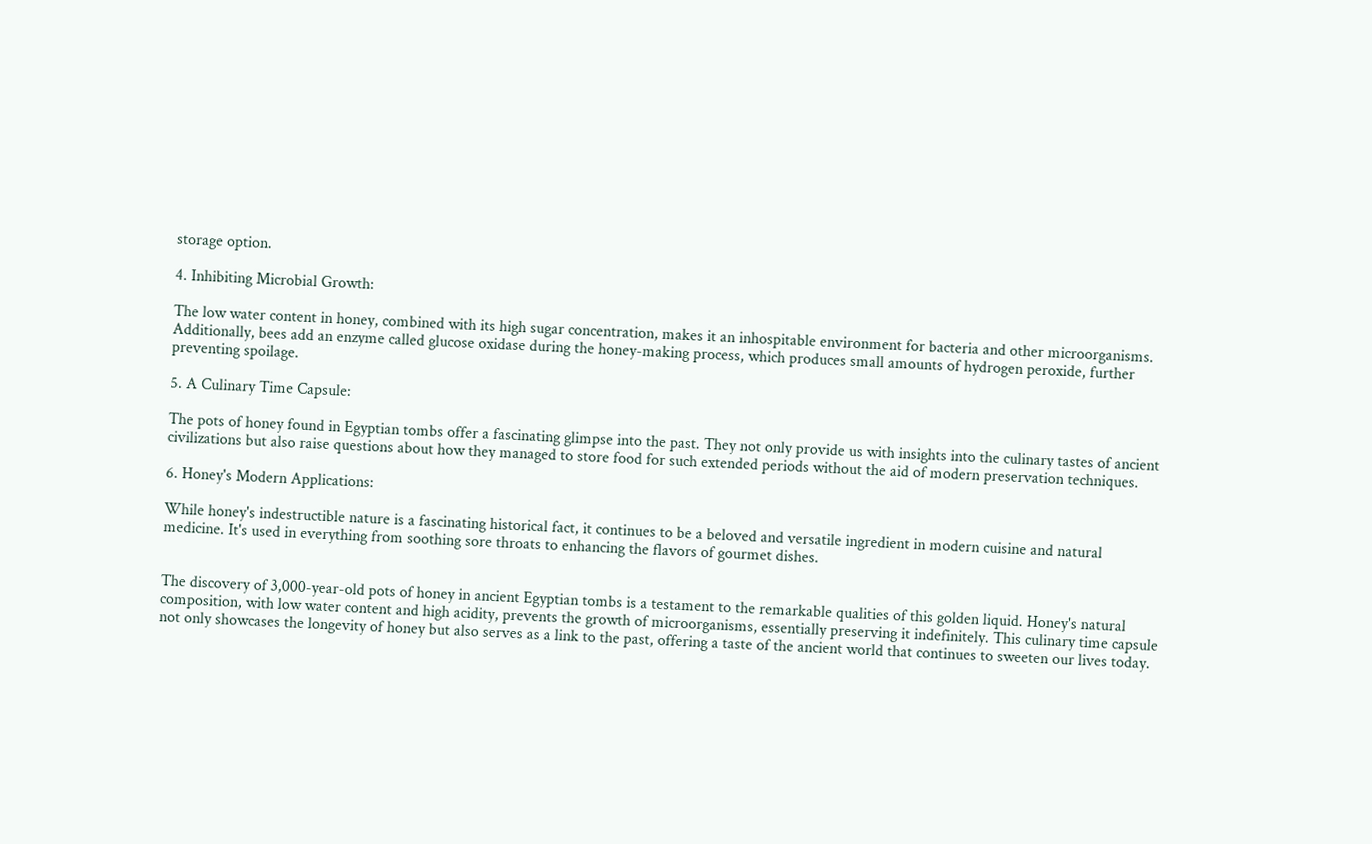storage option.

4. Inhibiting Microbial Growth:

The low water content in honey, combined with its high sugar concentration, makes it an inhospitable environment for bacteria and other microorganisms. Additionally, bees add an enzyme called glucose oxidase during the honey-making process, which produces small amounts of hydrogen peroxide, further preventing spoilage.

5. A Culinary Time Capsule:

The pots of honey found in Egyptian tombs offer a fascinating glimpse into the past. They not only provide us with insights into the culinary tastes of ancient civilizations but also raise questions about how they managed to store food for such extended periods without the aid of modern preservation techniques.

6. Honey's Modern Applications:

While honey's indestructible nature is a fascinating historical fact, it continues to be a beloved and versatile ingredient in modern cuisine and natural medicine. It's used in everything from soothing sore throats to enhancing the flavors of gourmet dishes.


The discovery of 3,000-year-old pots of honey in ancient Egyptian tombs is a testament to the remarkable qualities of this golden liquid. Honey's natural composition, with low water content and high acidity, prevents the growth of microorganisms, essentially preserving it indefinitely. This culinary time capsule not only showcases the longevity of honey but also serves as a link to the past, offering a taste of the ancient world that continues to sweeten our lives today.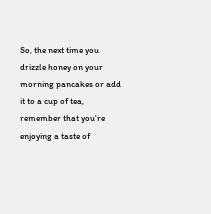So, the next time you drizzle honey on your morning pancakes or add it to a cup of tea, remember that you're enjoying a taste of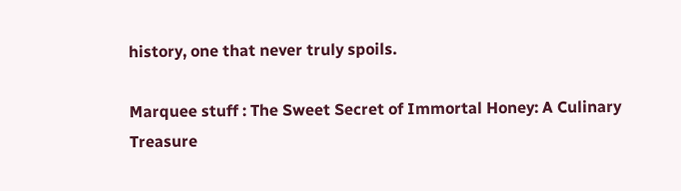history, one that never truly spoils.

Marquee stuff : The Sweet Secret of Immortal Honey: A Culinary Treasure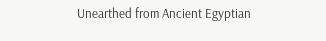Unearthed from Ancient Egyptian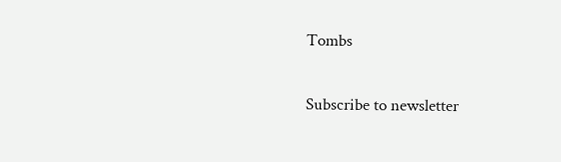Tombs

Subscribe to newsletter